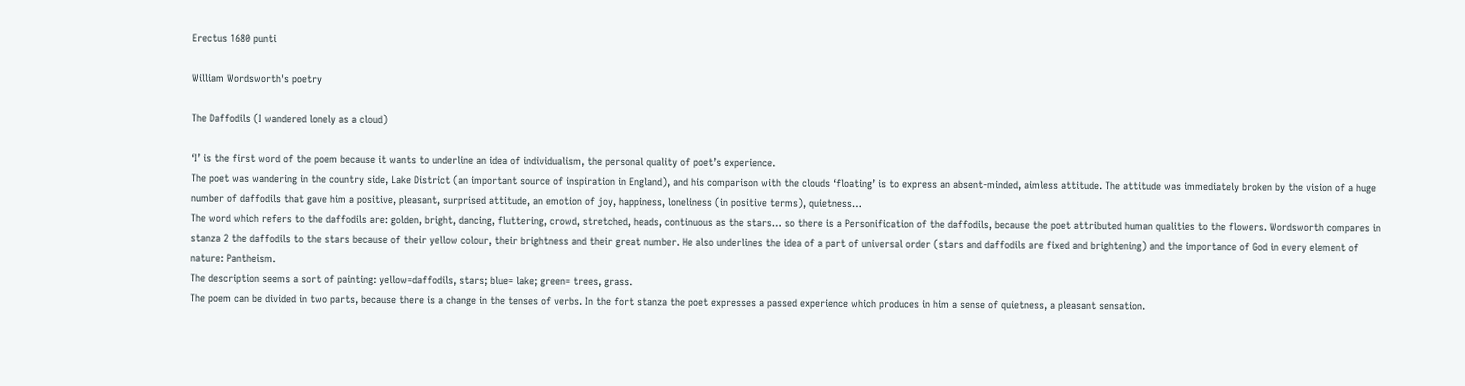Erectus 1680 punti

William Wordsworth's poetry

The Daffodils (I wandered lonely as a cloud)

‘I’ is the first word of the poem because it wants to underline an idea of individualism, the personal quality of poet’s experience.
The poet was wandering in the country side, Lake District (an important source of inspiration in England), and his comparison with the clouds ‘floating’ is to express an absent-minded, aimless attitude. The attitude was immediately broken by the vision of a huge number of daffodils that gave him a positive, pleasant, surprised attitude, an emotion of joy, happiness, loneliness (in positive terms), quietness…
The word which refers to the daffodils are: golden, bright, dancing, fluttering, crowd, stretched, heads, continuous as the stars… so there is a Personification of the daffodils, because the poet attributed human qualities to the flowers. Wordsworth compares in stanza 2 the daffodils to the stars because of their yellow colour, their brightness and their great number. He also underlines the idea of a part of universal order (stars and daffodils are fixed and brightening) and the importance of God in every element of nature: Pantheism.
The description seems a sort of painting: yellow=daffodils, stars; blue= lake; green= trees, grass.
The poem can be divided in two parts, because there is a change in the tenses of verbs. In the fort stanza the poet expresses a passed experience which produces in him a sense of quietness, a pleasant sensation.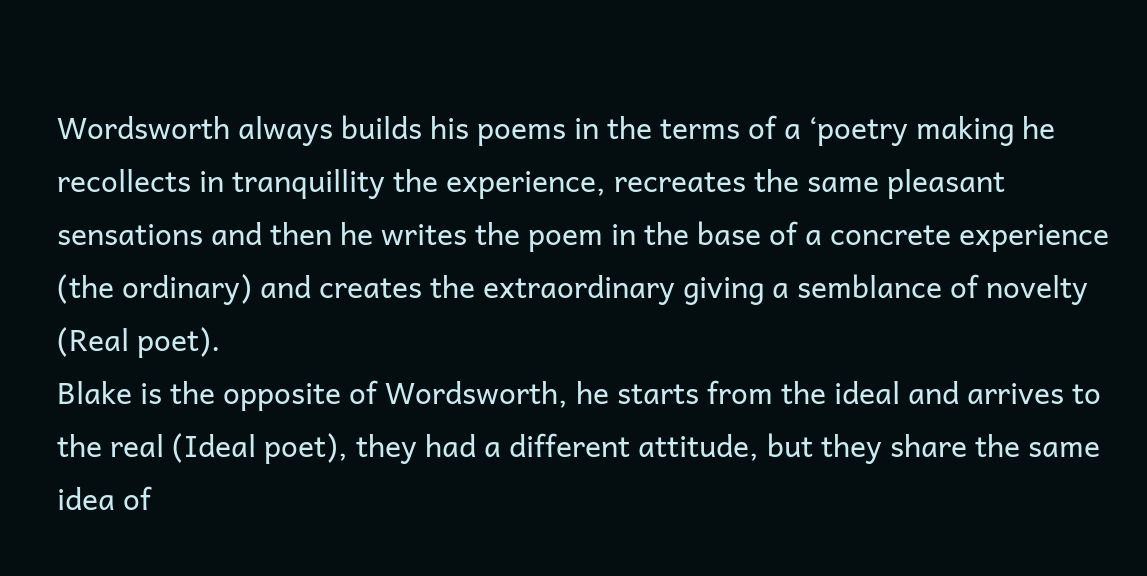Wordsworth always builds his poems in the terms of a ‘poetry making he recollects in tranquillity the experience, recreates the same pleasant sensations and then he writes the poem in the base of a concrete experience (the ordinary) and creates the extraordinary giving a semblance of novelty (Real poet).
Blake is the opposite of Wordsworth, he starts from the ideal and arrives to the real (Ideal poet), they had a different attitude, but they share the same idea of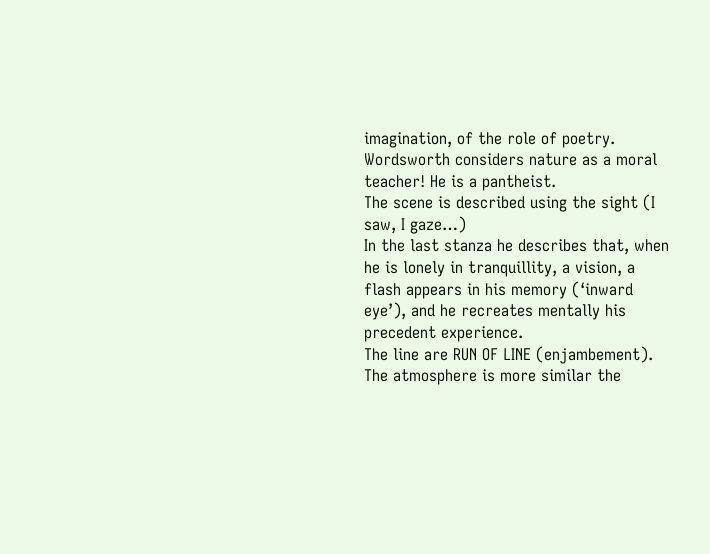imagination, of the role of poetry.
Wordsworth considers nature as a moral teacher! He is a pantheist.
The scene is described using the sight (I saw, I gaze…)
In the last stanza he describes that, when he is lonely in tranquillity, a vision, a flash appears in his memory (‘inward eye’), and he recreates mentally his precedent experience.
The line are RUN OF LINE (enjambement).
The atmosphere is more similar the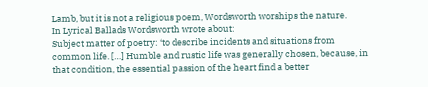Lamb, but it is not a religious poem, Wordsworth worships the nature.
In Lyrical Ballads Wordsworth wrote about:
Subject matter of poetry: ‘to describe incidents and situations from common life. […] Humble and rustic life was generally chosen, because, in that condition, the essential passion of the heart find a better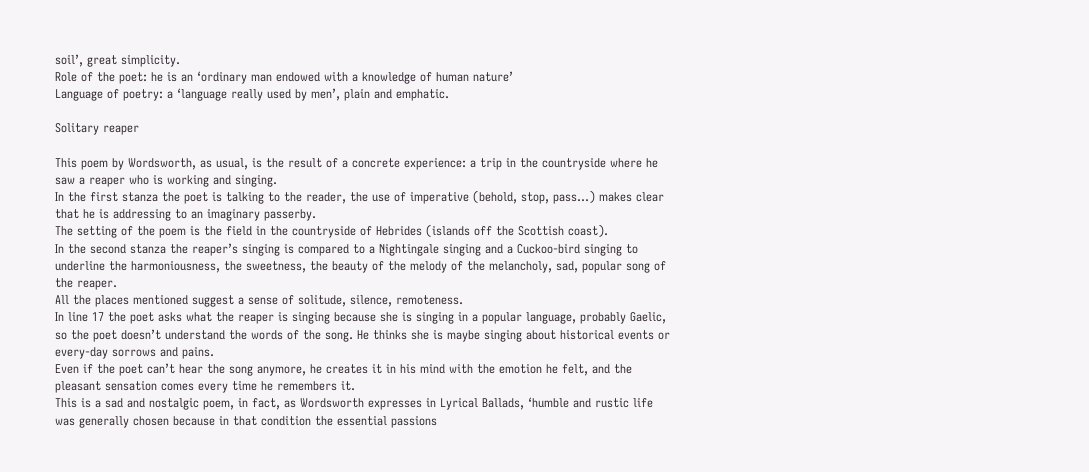soil’, great simplicity.
Role of the poet: he is an ‘ordinary man endowed with a knowledge of human nature’
Language of poetry: a ‘language really used by men’, plain and emphatic.

Solitary reaper

This poem by Wordsworth, as usual, is the result of a concrete experience: a trip in the countryside where he saw a reaper who is working and singing.
In the first stanza the poet is talking to the reader, the use of imperative (behold, stop, pass…) makes clear that he is addressing to an imaginary passerby.
The setting of the poem is the field in the countryside of Hebrides (islands off the Scottish coast).
In the second stanza the reaper’s singing is compared to a Nightingale singing and a Cuckoo-bird singing to underline the harmoniousness, the sweetness, the beauty of the melody of the melancholy, sad, popular song of the reaper.
All the places mentioned suggest a sense of solitude, silence, remoteness.
In line 17 the poet asks what the reaper is singing because she is singing in a popular language, probably Gaelic, so the poet doesn’t understand the words of the song. He thinks she is maybe singing about historical events or every-day sorrows and pains.
Even if the poet can’t hear the song anymore, he creates it in his mind with the emotion he felt, and the pleasant sensation comes every time he remembers it.
This is a sad and nostalgic poem, in fact, as Wordsworth expresses in Lyrical Ballads, ‘humble and rustic life was generally chosen because in that condition the essential passions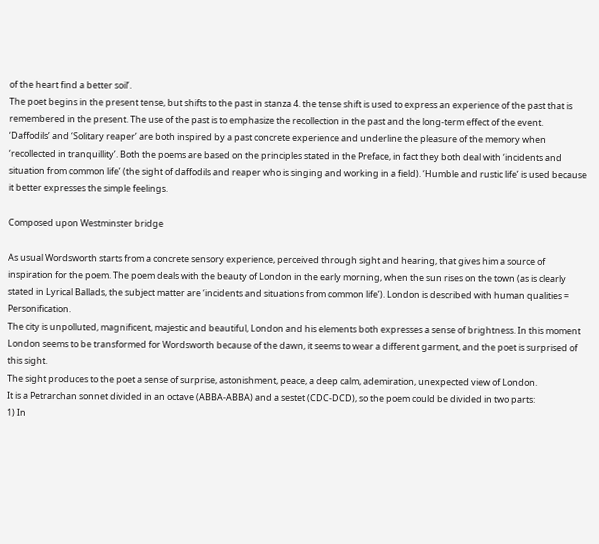of the heart find a better soil’.
The poet begins in the present tense, but shifts to the past in stanza 4. the tense shift is used to express an experience of the past that is remembered in the present. The use of the past is to emphasize the recollection in the past and the long-term effect of the event.
‘Daffodils’ and ‘Solitary reaper’ are both inspired by a past concrete experience and underline the pleasure of the memory when ‘recollected in tranquillity’. Both the poems are based on the principles stated in the Preface, in fact they both deal with ‘incidents and situation from common life’ (the sight of daffodils and reaper who is singing and working in a field). ‘Humble and rustic life’ is used because it better expresses the simple feelings.

Composed upon Westminster bridge

As usual Wordsworth starts from a concrete sensory experience, perceived through sight and hearing, that gives him a source of inspiration for the poem. The poem deals with the beauty of London in the early morning, when the sun rises on the town (as is clearly stated in Lyrical Ballads, the subject matter are ‘incidents and situations from common life’). London is described with human qualities = Personification.
The city is unpolluted, magnificent, majestic and beautiful, London and his elements both expresses a sense of brightness. In this moment London seems to be transformed for Wordsworth because of the dawn, it seems to wear a different garment, and the poet is surprised of this sight.
The sight produces to the poet a sense of surprise, astonishment, peace, a deep calm, ademiration, unexpected view of London.
It is a Petrarchan sonnet divided in an octave (ABBA-ABBA) and a sestet (CDC-DCD), so the poem could be divided in two parts:
1) In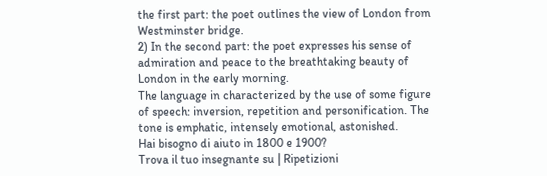the first part: the poet outlines the view of London from Westminster bridge.
2) In the second part: the poet expresses his sense of admiration and peace to the breathtaking beauty of London in the early morning.
The language in characterized by the use of some figure of speech: inversion, repetition and personification. The tone is emphatic, intensely emotional, astonished.
Hai bisogno di aiuto in 1800 e 1900?
Trova il tuo insegnante su | Ripetizioni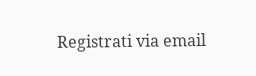Registrati via email